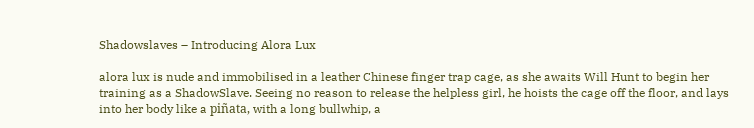Shadowslaves – Introducing Alora Lux

alora lux is nude and immobilised in a leather Chinese finger trap cage, as she awaits Will Hunt to begin her training as a ShadowSlave. Seeing no reason to release the helpless girl, he hoists the cage off the floor, and lays into her body like a piñata, with a long bullwhip, a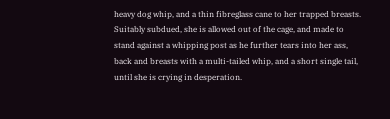heavy dog whip, and a thin fibreglass cane to her trapped breasts. Suitably subdued, she is allowed out of the cage, and made to stand against a whipping post as he further tears into her ass, back and breasts with a multi-tailed whip, and a short single tail, until she is crying in desperation.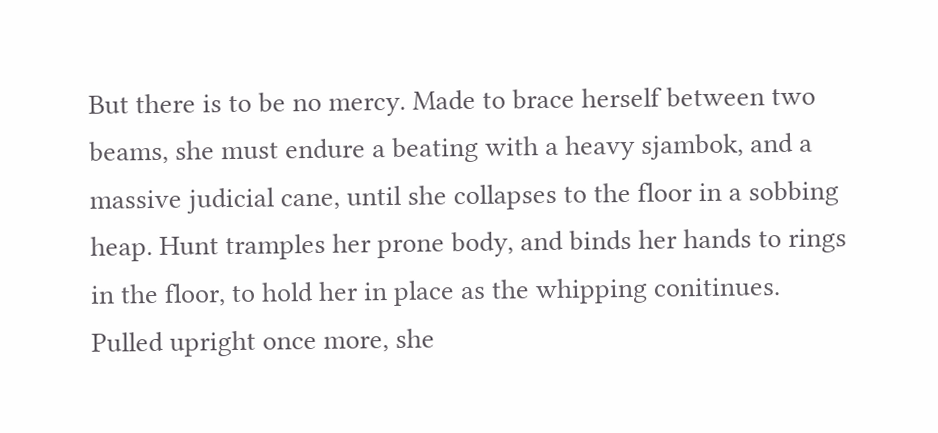But there is to be no mercy. Made to brace herself between two beams, she must endure a beating with a heavy sjambok, and a massive judicial cane, until she collapses to the floor in a sobbing heap. Hunt tramples her prone body, and binds her hands to rings in the floor, to hold her in place as the whipping conitinues. Pulled upright once more, she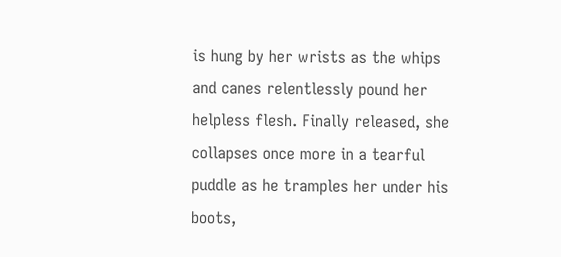is hung by her wrists as the whips and canes relentlessly pound her helpless flesh. Finally released, she collapses once more in a tearful puddle as he tramples her under his boots,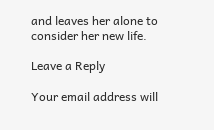and leaves her alone to consider her new life.

Leave a Reply

Your email address will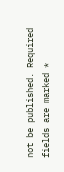not be published. Required fields are marked *